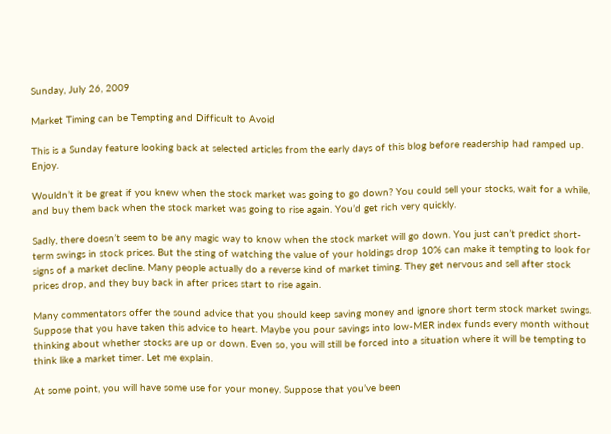Sunday, July 26, 2009

Market Timing can be Tempting and Difficult to Avoid

This is a Sunday feature looking back at selected articles from the early days of this blog before readership had ramped up. Enjoy.

Wouldn’t it be great if you knew when the stock market was going to go down? You could sell your stocks, wait for a while, and buy them back when the stock market was going to rise again. You’d get rich very quickly.

Sadly, there doesn’t seem to be any magic way to know when the stock market will go down. You just can’t predict short-term swings in stock prices. But the sting of watching the value of your holdings drop 10% can make it tempting to look for signs of a market decline. Many people actually do a reverse kind of market timing. They get nervous and sell after stock prices drop, and they buy back in after prices start to rise again.

Many commentators offer the sound advice that you should keep saving money and ignore short term stock market swings. Suppose that you have taken this advice to heart. Maybe you pour savings into low-MER index funds every month without thinking about whether stocks are up or down. Even so, you will still be forced into a situation where it will be tempting to think like a market timer. Let me explain.

At some point, you will have some use for your money. Suppose that you’ve been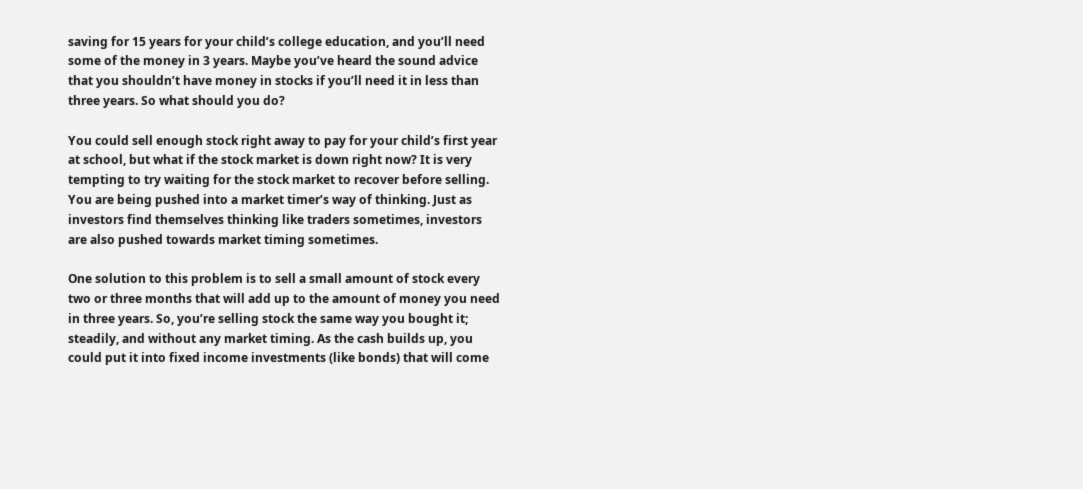saving for 15 years for your child’s college education, and you’ll need some of the money in 3 years. Maybe you’ve heard the sound advice that you shouldn’t have money in stocks if you’ll need it in less than three years. So what should you do?

You could sell enough stock right away to pay for your child’s first year at school, but what if the stock market is down right now? It is very tempting to try waiting for the stock market to recover before selling. You are being pushed into a market timer’s way of thinking. Just as investors find themselves thinking like traders sometimes, investors are also pushed towards market timing sometimes.

One solution to this problem is to sell a small amount of stock every two or three months that will add up to the amount of money you need in three years. So, you’re selling stock the same way you bought it; steadily, and without any market timing. As the cash builds up, you could put it into fixed income investments (like bonds) that will come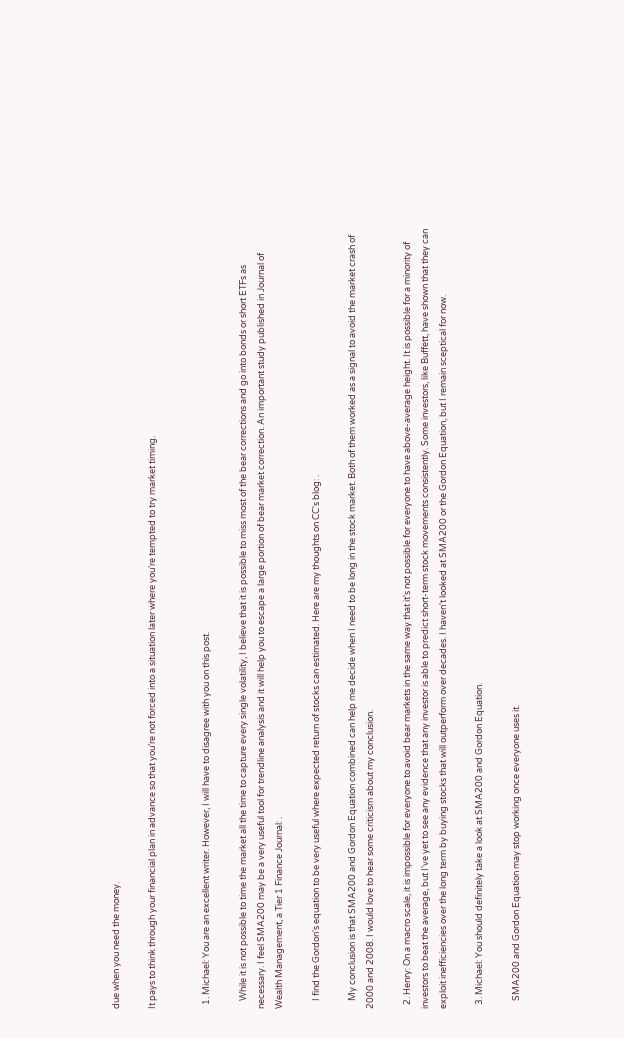due when you need the money.

It pays to think through your financial plan in advance so that you’re not forced into a situation later where you’re tempted to try market timing.


  1. Michael: You are an excellent writer. However, I will have to disagree with you on this post.

    While it is not possible to time the market all the time to capture every single volatility, I believe that it is possible to miss most of the bear corrections and go into bonds or short ETFs as necessary. I feel SMA200 may be a very useful tool for trendline analysis and it will help you to escape a large portion of bear market correction. An important study published in Journal of Wealth Management, a Tier 1 Finance Journal: .

    I find the Gordon's equation to be very useful where expected return of stocks can estimated. Here are my thoughts on CC's blog: .

    My conclusion is that SMA200 and Gordon Equation combined can help me decide when I need to be long in the stock market. Both of them worked as a signal to avoid the market crash of 2000 and 2008. I would love to hear some criticism about my conclusion.

  2. Henry: On a macro scale, it is impossible for everyone to avoid bear markets in the same way that it's not possible for everyone to have above-average height. It is possible for a minority of investors to beat the average, but I've yet to see any evidence that any investor is able to predict short-term stock movements consistently. Some investors, like Buffett, have shown that they can exploit inefficiencies over the long term by buying stocks that will outperform over decades. I haven't looked at SMA200 or the Gordon Equation, but I remain sceptical for now.

  3. Michael: You should definitely take a look at SMA200 and Gordon Equation.

    SMA200 and Gordon Equation may stop working once everyone uses it.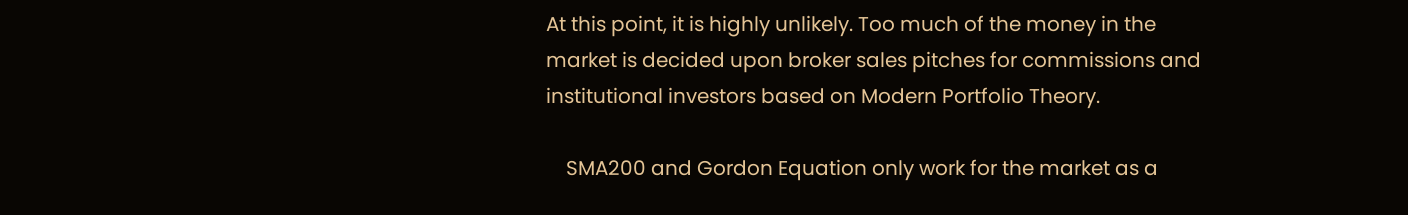At this point, it is highly unlikely. Too much of the money in the market is decided upon broker sales pitches for commissions and institutional investors based on Modern Portfolio Theory.

    SMA200 and Gordon Equation only work for the market as a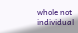whole not individual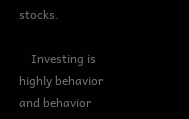stocks.

    Investing is highly behavior and behavior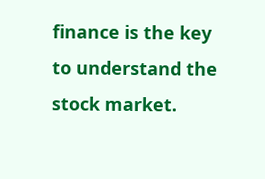finance is the key to understand the stock market.